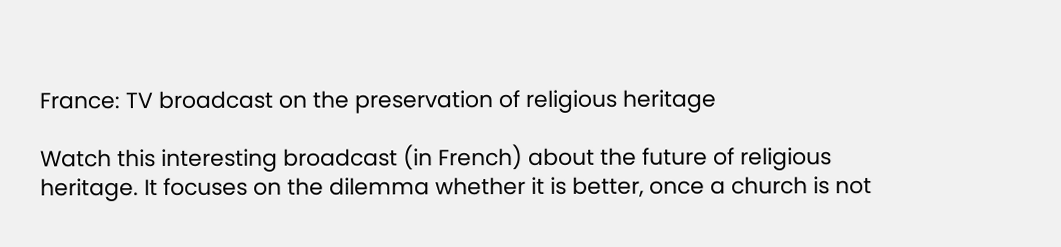France: TV broadcast on the preservation of religious heritage

Watch this interesting broadcast (in French) about the future of religious heritage. It focuses on the dilemma whether it is better, once a church is not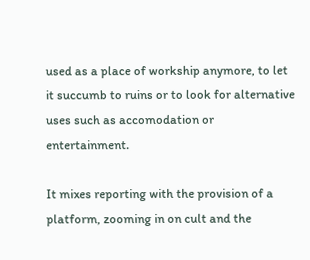used as a place of workship anymore, to let it succumb to ruins or to look for alternative uses such as accomodation or entertainment.

It mixes reporting with the provision of a platform, zooming in on cult and the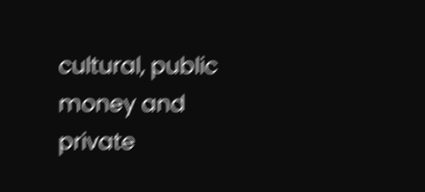cultural, public money and private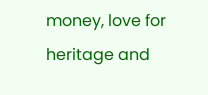money, love for heritage and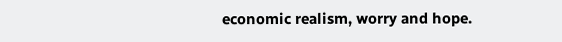economic realism, worry and hope.